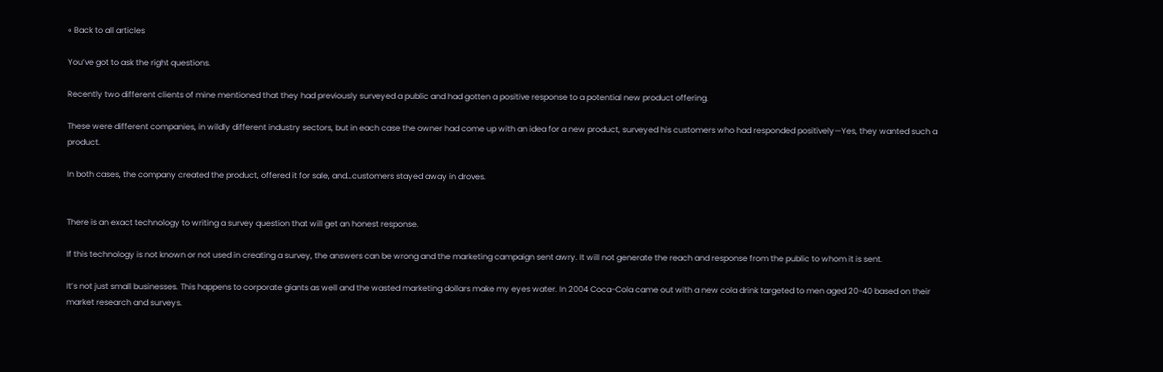« Back to all articles

You’ve got to ask the right questions.

Recently two different clients of mine mentioned that they had previously surveyed a public and had gotten a positive response to a potential new product offering.

These were different companies, in wildly different industry sectors, but in each case the owner had come up with an idea for a new product, surveyed his customers who had responded positively—Yes, they wanted such a product.

In both cases, the company created the product, offered it for sale, and…customers stayed away in droves.


There is an exact technology to writing a survey question that will get an honest response.

If this technology is not known or not used in creating a survey, the answers can be wrong and the marketing campaign sent awry. It will not generate the reach and response from the public to whom it is sent.

It’s not just small businesses. This happens to corporate giants as well and the wasted marketing dollars make my eyes water. In 2004 Coca-Cola came out with a new cola drink targeted to men aged 20-40 based on their market research and surveys.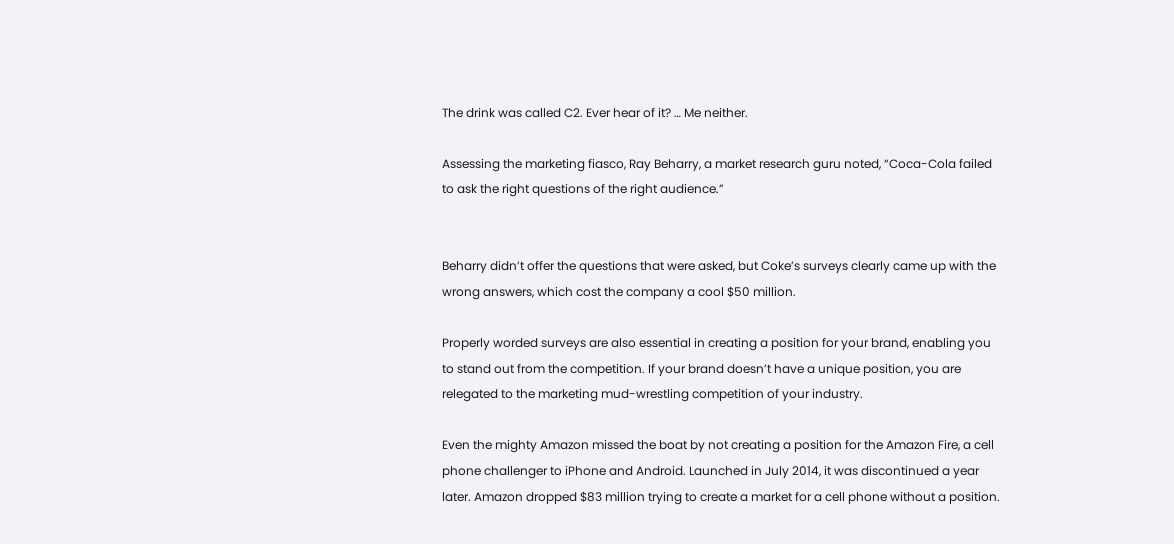The drink was called C2. Ever hear of it? … Me neither.

Assessing the marketing fiasco, Ray Beharry, a market research guru noted, “Coca-Cola failed to ask the right questions of the right audience.”


Beharry didn’t offer the questions that were asked, but Coke’s surveys clearly came up with the wrong answers, which cost the company a cool $50 million.

Properly worded surveys are also essential in creating a position for your brand, enabling you to stand out from the competition. If your brand doesn’t have a unique position, you are relegated to the marketing mud-wrestling competition of your industry.

Even the mighty Amazon missed the boat by not creating a position for the Amazon Fire, a cell phone challenger to iPhone and Android. Launched in July 2014, it was discontinued a year later. Amazon dropped $83 million trying to create a market for a cell phone without a position.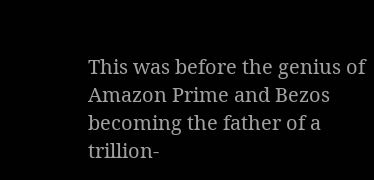This was before the genius of Amazon Prime and Bezos becoming the father of a trillion-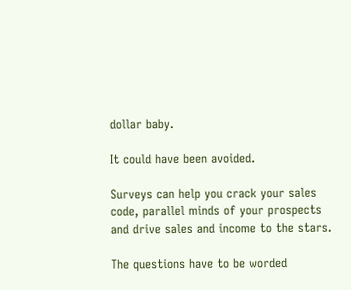dollar baby.

It could have been avoided.

Surveys can help you crack your sales code, parallel minds of your prospects and drive sales and income to the stars.

The questions have to be worded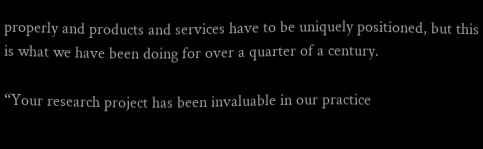properly and products and services have to be uniquely positioned, but this is what we have been doing for over a quarter of a century.

“Your research project has been invaluable in our practice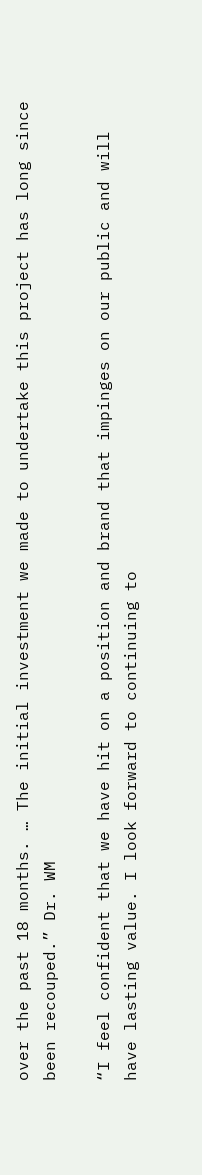over the past 18 months. … The initial investment we made to undertake this project has long since been recouped.” Dr. WM

“I feel confident that we have hit on a position and brand that impinges on our public and will have lasting value. I look forward to continuing to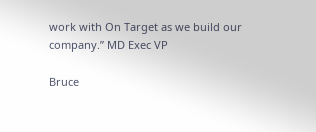work with On Target as we build our company.” MD Exec VP

Bruce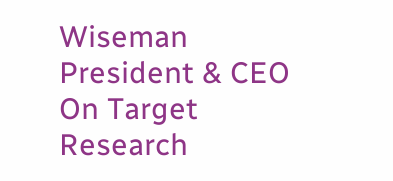Wiseman
President & CEO
On Target Research